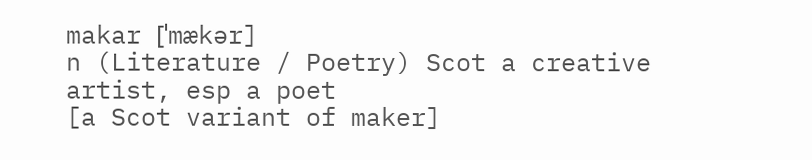makar [ˈmækər]
n (Literature / Poetry) Scot a creative artist, esp a poet
[a Scot variant of maker]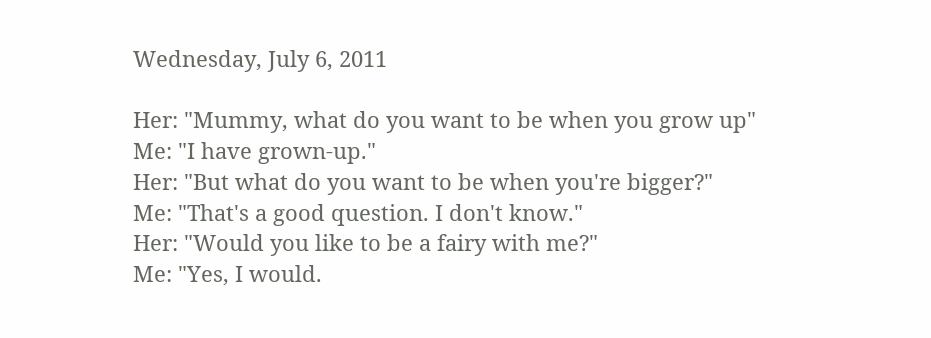Wednesday, July 6, 2011

Her: "Mummy, what do you want to be when you grow up"
Me: "I have grown-up."
Her: "But what do you want to be when you're bigger?"
Me: "That's a good question. I don't know."
Her: "Would you like to be a fairy with me?"
Me: "Yes, I would.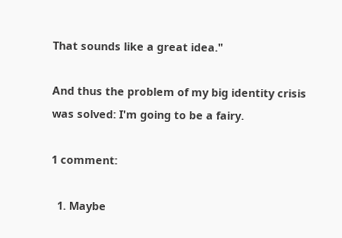That sounds like a great idea."

And thus the problem of my big identity crisis was solved: I'm going to be a fairy.

1 comment:

  1. Maybe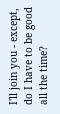I'll join you - except, do I have to be good all the time?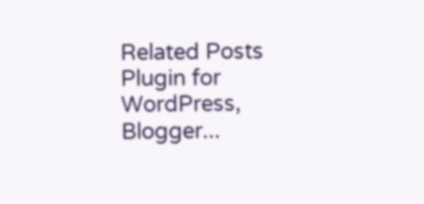Related Posts Plugin for WordPress, Blogger...